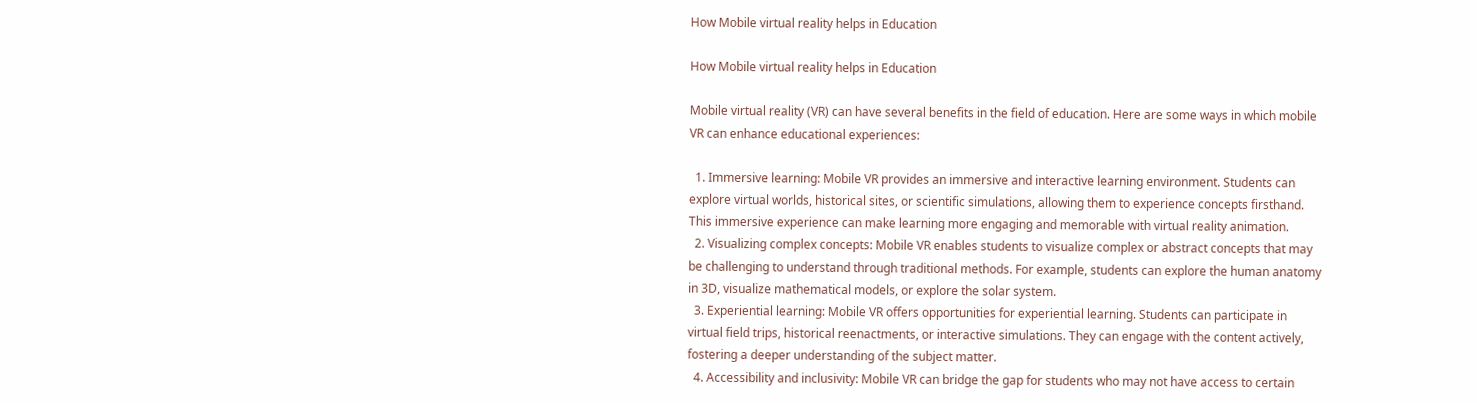How Mobile virtual reality helps in Education

How Mobile virtual reality helps in Education

Mobile virtual reality (VR) can have several benefits in the field of education. Here are some ways in which mobile VR can enhance educational experiences:

  1. Immersive learning: Mobile VR provides an immersive and interactive learning environment. Students can explore virtual worlds, historical sites, or scientific simulations, allowing them to experience concepts firsthand. This immersive experience can make learning more engaging and memorable with virtual reality animation.
  2. Visualizing complex concepts: Mobile VR enables students to visualize complex or abstract concepts that may be challenging to understand through traditional methods. For example, students can explore the human anatomy in 3D, visualize mathematical models, or explore the solar system.
  3. Experiential learning: Mobile VR offers opportunities for experiential learning. Students can participate in virtual field trips, historical reenactments, or interactive simulations. They can engage with the content actively, fostering a deeper understanding of the subject matter.
  4. Accessibility and inclusivity: Mobile VR can bridge the gap for students who may not have access to certain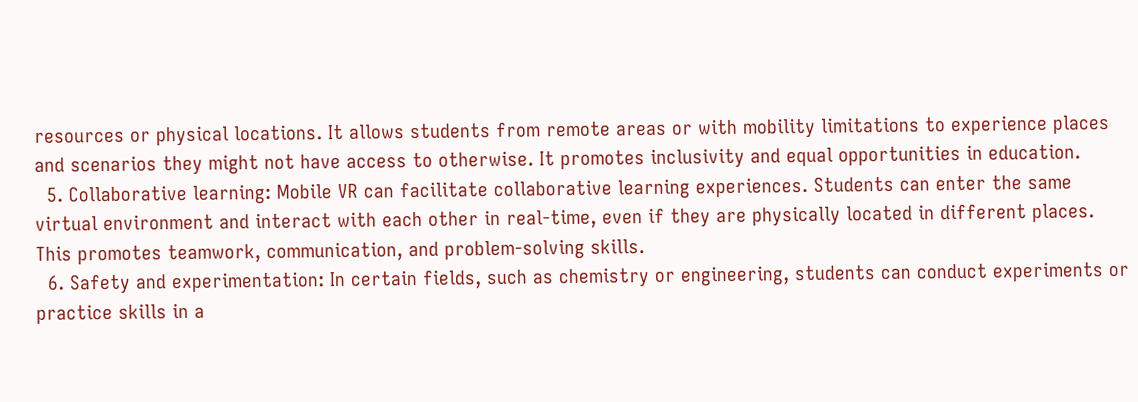resources or physical locations. It allows students from remote areas or with mobility limitations to experience places and scenarios they might not have access to otherwise. It promotes inclusivity and equal opportunities in education.
  5. Collaborative learning: Mobile VR can facilitate collaborative learning experiences. Students can enter the same virtual environment and interact with each other in real-time, even if they are physically located in different places. This promotes teamwork, communication, and problem-solving skills.
  6. Safety and experimentation: In certain fields, such as chemistry or engineering, students can conduct experiments or practice skills in a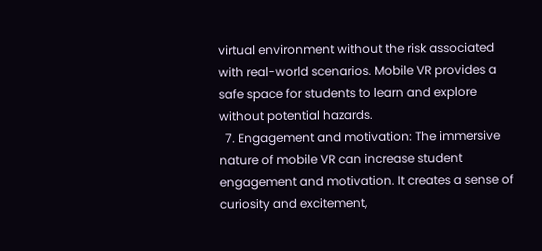virtual environment without the risk associated with real-world scenarios. Mobile VR provides a safe space for students to learn and explore without potential hazards.
  7. Engagement and motivation: The immersive nature of mobile VR can increase student engagement and motivation. It creates a sense of curiosity and excitement,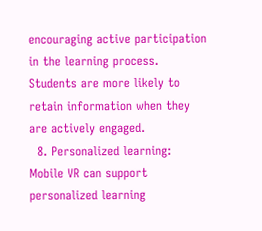encouraging active participation in the learning process. Students are more likely to retain information when they are actively engaged.
  8. Personalized learning: Mobile VR can support personalized learning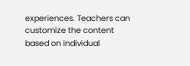experiences. Teachers can customize the content based on individual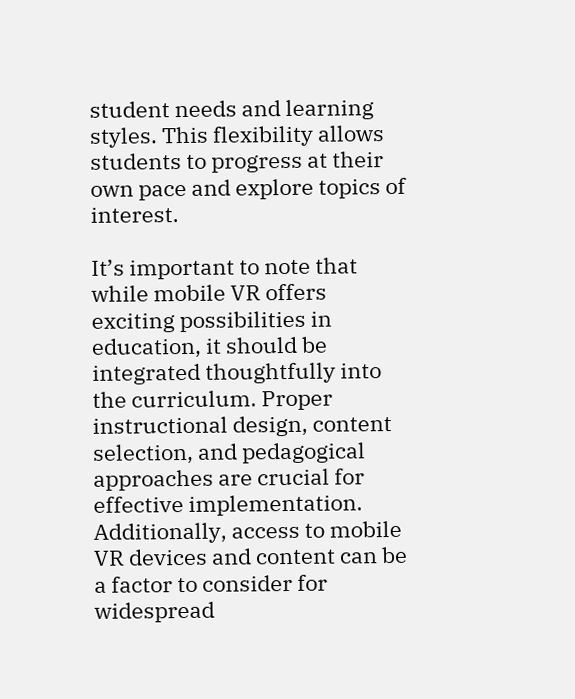student needs and learning styles. This flexibility allows students to progress at their own pace and explore topics of interest.

It’s important to note that while mobile VR offers exciting possibilities in education, it should be integrated thoughtfully into the curriculum. Proper instructional design, content selection, and pedagogical approaches are crucial for effective implementation. Additionally, access to mobile VR devices and content can be a factor to consider for widespread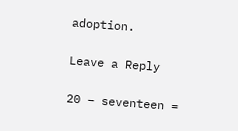adoption.

Leave a Reply

20 − seventeen =